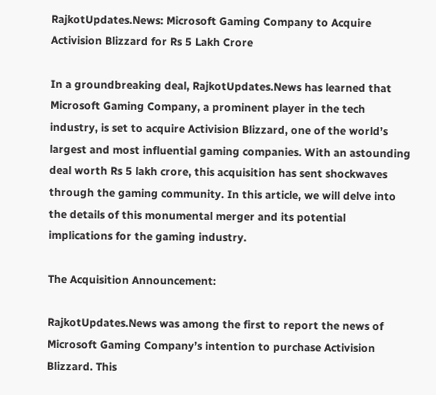RajkotUpdates.News: Microsoft Gaming Company to Acquire Activision Blizzard for Rs 5 Lakh Crore

In a groundbreaking deal, RajkotUpdates.News has learned that Microsoft Gaming Company, a prominent player in the tech industry, is set to acquire Activision Blizzard, one of the world’s largest and most influential gaming companies. With an astounding deal worth Rs 5 lakh crore, this acquisition has sent shockwaves through the gaming community. In this article, we will delve into the details of this monumental merger and its potential implications for the gaming industry.

The Acquisition Announcement:

RajkotUpdates.News was among the first to report the news of Microsoft Gaming Company’s intention to purchase Activision Blizzard. This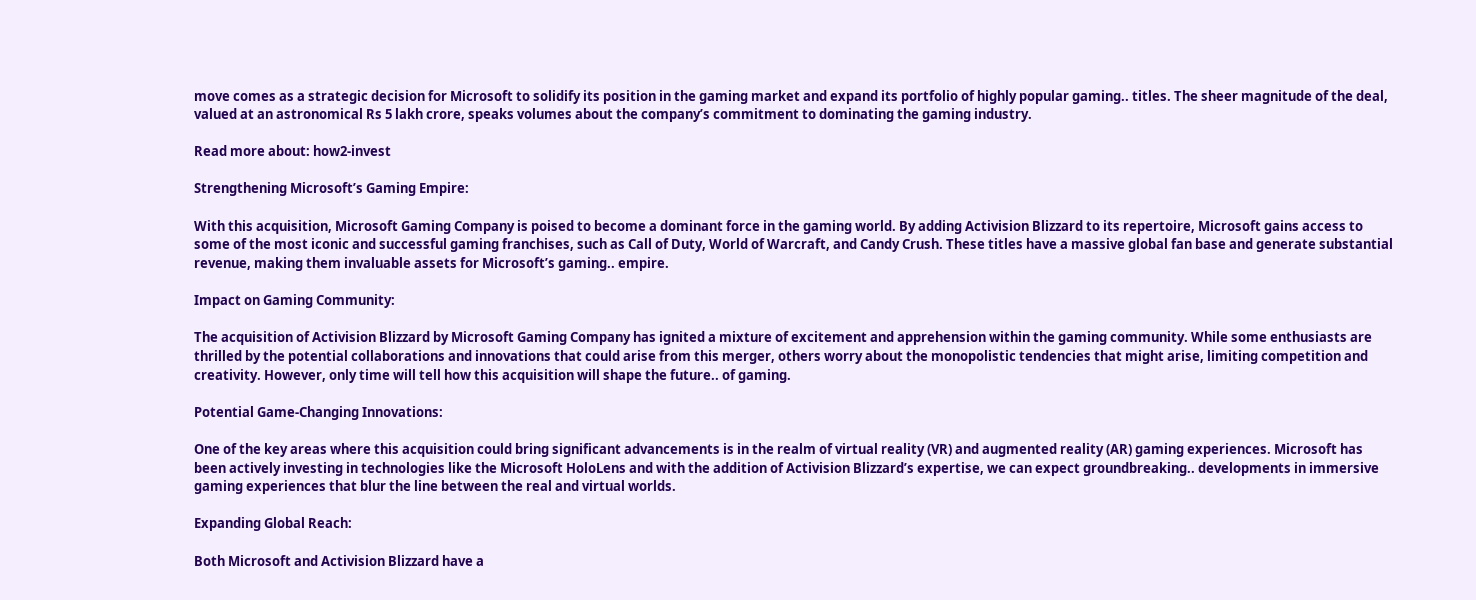move comes as a strategic decision for Microsoft to solidify its position in the gaming market and expand its portfolio of highly popular gaming.. titles. The sheer magnitude of the deal, valued at an astronomical Rs 5 lakh crore, speaks volumes about the company’s commitment to dominating the gaming industry.

Read more about: how2-invest

Strengthening Microsoft’s Gaming Empire:

With this acquisition, Microsoft Gaming Company is poised to become a dominant force in the gaming world. By adding Activision Blizzard to its repertoire, Microsoft gains access to some of the most iconic and successful gaming franchises, such as Call of Duty, World of Warcraft, and Candy Crush. These titles have a massive global fan base and generate substantial revenue, making them invaluable assets for Microsoft’s gaming.. empire.

Impact on Gaming Community:

The acquisition of Activision Blizzard by Microsoft Gaming Company has ignited a mixture of excitement and apprehension within the gaming community. While some enthusiasts are thrilled by the potential collaborations and innovations that could arise from this merger, others worry about the monopolistic tendencies that might arise, limiting competition and creativity. However, only time will tell how this acquisition will shape the future.. of gaming.

Potential Game-Changing Innovations:

One of the key areas where this acquisition could bring significant advancements is in the realm of virtual reality (VR) and augmented reality (AR) gaming experiences. Microsoft has been actively investing in technologies like the Microsoft HoloLens and with the addition of Activision Blizzard’s expertise, we can expect groundbreaking.. developments in immersive gaming experiences that blur the line between the real and virtual worlds.

Expanding Global Reach:

Both Microsoft and Activision Blizzard have a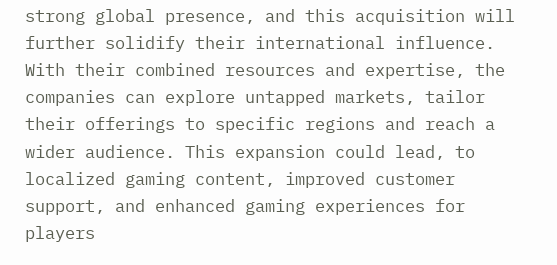strong global presence, and this acquisition will further solidify their international influence. With their combined resources and expertise, the companies can explore untapped markets, tailor their offerings to specific regions and reach a wider audience. This expansion could lead, to localized gaming content, improved customer support, and enhanced gaming experiences for players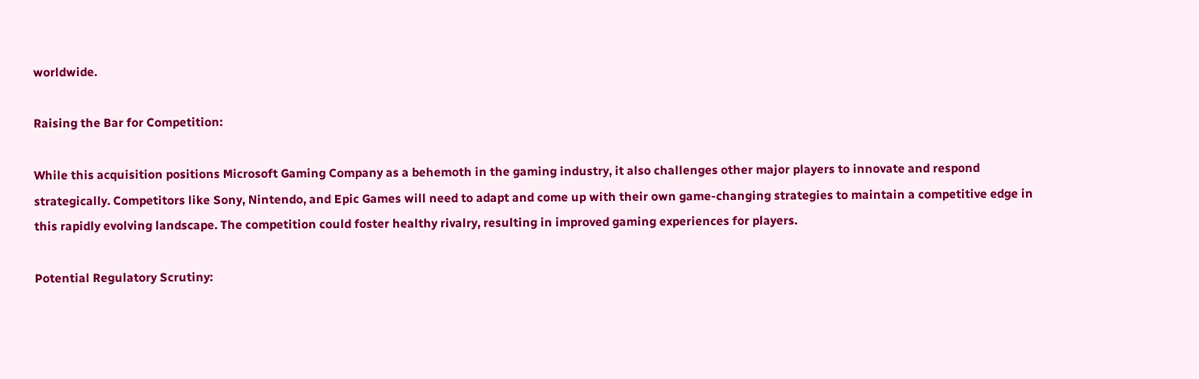worldwide.

Raising the Bar for Competition:

While this acquisition positions Microsoft Gaming Company as a behemoth in the gaming industry, it also challenges other major players to innovate and respond strategically. Competitors like Sony, Nintendo, and Epic Games will need to adapt and come up with their own game-changing strategies to maintain a competitive edge in this rapidly evolving landscape. The competition could foster healthy rivalry, resulting in improved gaming experiences for players.

Potential Regulatory Scrutiny: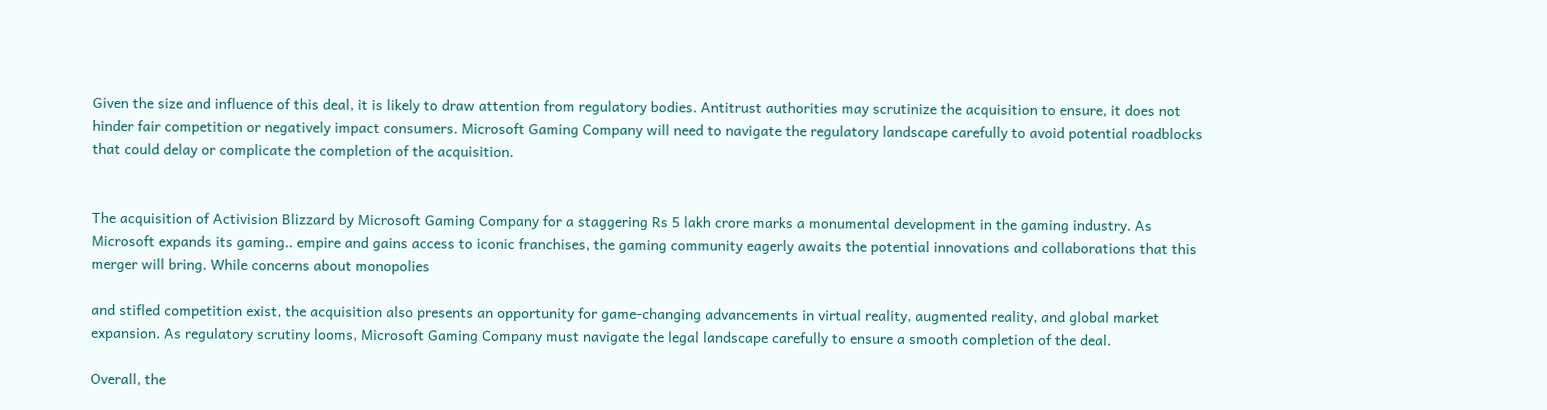Given the size and influence of this deal, it is likely to draw attention from regulatory bodies. Antitrust authorities may scrutinize the acquisition to ensure, it does not hinder fair competition or negatively impact consumers. Microsoft Gaming Company will need to navigate the regulatory landscape carefully to avoid potential roadblocks that could delay or complicate the completion of the acquisition.


The acquisition of Activision Blizzard by Microsoft Gaming Company for a staggering Rs 5 lakh crore marks a monumental development in the gaming industry. As Microsoft expands its gaming.. empire and gains access to iconic franchises, the gaming community eagerly awaits the potential innovations and collaborations that this merger will bring. While concerns about monopolies

and stifled competition exist, the acquisition also presents an opportunity for game-changing advancements in virtual reality, augmented reality, and global market expansion. As regulatory scrutiny looms, Microsoft Gaming Company must navigate the legal landscape carefully to ensure a smooth completion of the deal.

Overall, the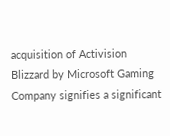acquisition of Activision Blizzard by Microsoft Gaming Company signifies a significant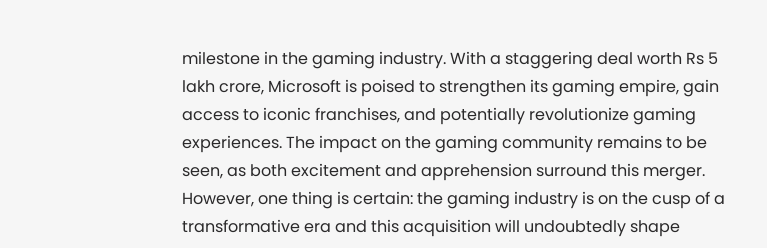milestone in the gaming industry. With a staggering deal worth Rs 5 lakh crore, Microsoft is poised to strengthen its gaming empire, gain access to iconic franchises, and potentially revolutionize gaming experiences. The impact on the gaming community remains to be seen, as both excitement and apprehension surround this merger. However, one thing is certain: the gaming industry is on the cusp of a transformative era and this acquisition will undoubtedly shape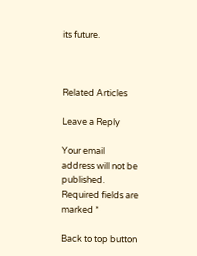its future.



Related Articles

Leave a Reply

Your email address will not be published. Required fields are marked *

Back to top button